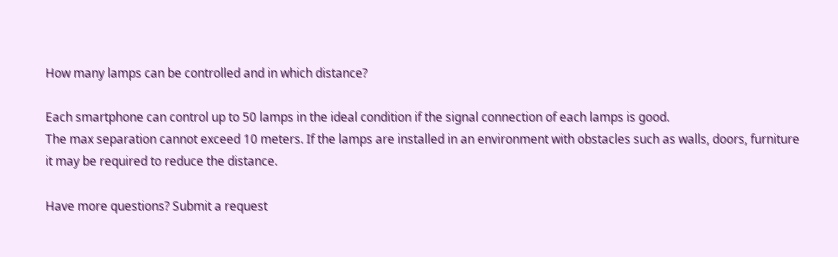How many lamps can be controlled and in which distance?

Each smartphone can control up to 50 lamps in the ideal condition if the signal connection of each lamps is good.
The max separation cannot exceed 10 meters. If the lamps are installed in an environment with obstacles such as walls, doors, furniture it may be required to reduce the distance.

Have more questions? Submit a request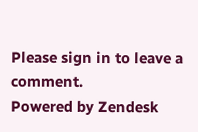Please sign in to leave a comment.
Powered by Zendesk